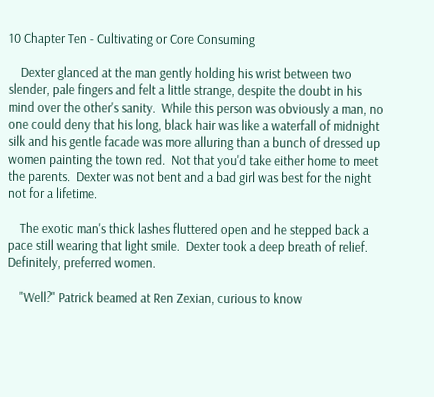10 Chapter Ten - Cultivating or Core Consuming

    Dexter glanced at the man gently holding his wrist between two slender, pale fingers and felt a little strange, despite the doubt in his mind over the other's sanity.  While this person was obviously a man, no one could deny that his long, black hair was like a waterfall of midnight silk and his gentle facade was more alluring than a bunch of dressed up women painting the town red.  Not that you'd take either home to meet the parents.  Dexter was not bent and a bad girl was best for the night not for a lifetime.

    The exotic man's thick lashes fluttered open and he stepped back a pace still wearing that light smile.  Dexter took a deep breath of relief.  Definitely, preferred women.

    "Well?" Patrick beamed at Ren Zexian, curious to know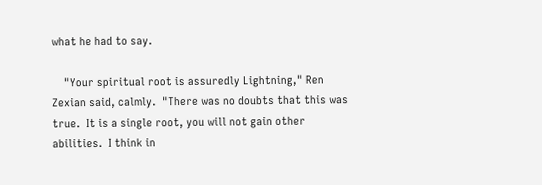what he had to say.

    "Your spiritual root is assuredly Lightning," Ren Zexian said, calmly.  "There was no doubts that this was true.  It is a single root, you will not gain other abilities.  I think in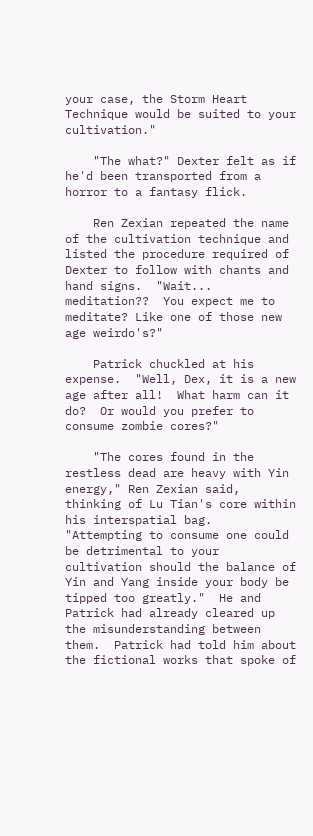your case, the Storm Heart Technique would be suited to your cultivation."

    "The what?" Dexter felt as if he'd been transported from a horror to a fantasy flick.

    Ren Zexian repeated the name of the cultivation technique and listed the procedure required of Dexter to follow with chants and hand signs.  "Wait... meditation??  You expect me to meditate? Like one of those new age weirdo's?"

    Patrick chuckled at his expense.  "Well, Dex, it is a new age after all!  What harm can it do?  Or would you prefer to consume zombie cores?"

    "The cores found in the restless dead are heavy with Yin energy," Ren Zexian said, thinking of Lu Tian's core within his interspatial bag.  "Attempting to consume one could be detrimental to your cultivation should the balance of Yin and Yang inside your body be tipped too greatly."  He and Patrick had already cleared up the misunderstanding between them.  Patrick had told him about the fictional works that spoke of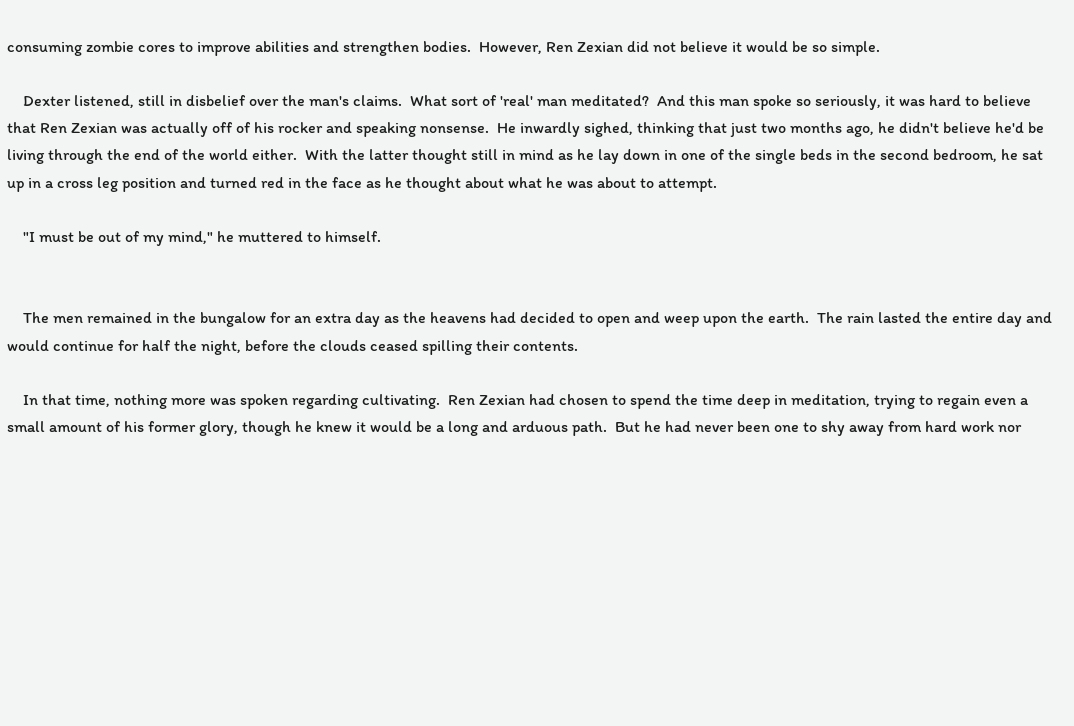consuming zombie cores to improve abilities and strengthen bodies.  However, Ren Zexian did not believe it would be so simple.

    Dexter listened, still in disbelief over the man's claims.  What sort of 'real' man meditated?  And this man spoke so seriously, it was hard to believe that Ren Zexian was actually off of his rocker and speaking nonsense.  He inwardly sighed, thinking that just two months ago, he didn't believe he'd be living through the end of the world either.  With the latter thought still in mind as he lay down in one of the single beds in the second bedroom, he sat up in a cross leg position and turned red in the face as he thought about what he was about to attempt.

    "I must be out of my mind," he muttered to himself.


    The men remained in the bungalow for an extra day as the heavens had decided to open and weep upon the earth.  The rain lasted the entire day and would continue for half the night, before the clouds ceased spilling their contents.

    In that time, nothing more was spoken regarding cultivating.  Ren Zexian had chosen to spend the time deep in meditation, trying to regain even a small amount of his former glory, though he knew it would be a long and arduous path.  But he had never been one to shy away from hard work nor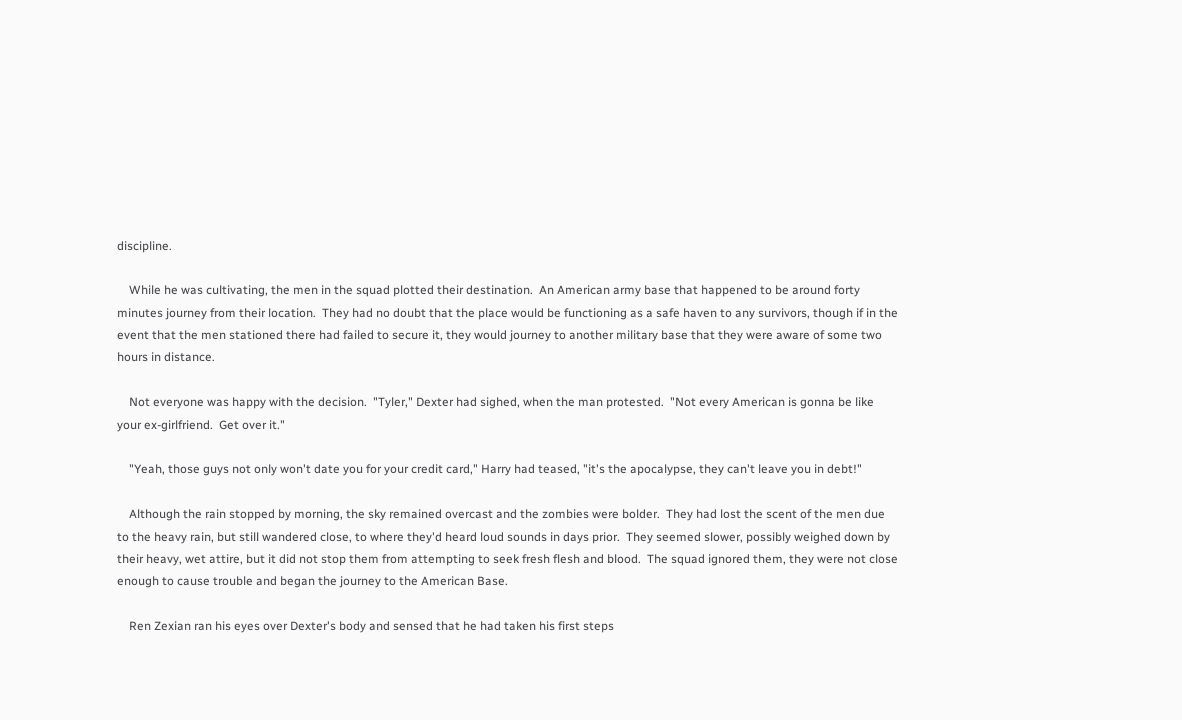discipline.

    While he was cultivating, the men in the squad plotted their destination.  An American army base that happened to be around forty minutes journey from their location.  They had no doubt that the place would be functioning as a safe haven to any survivors, though if in the event that the men stationed there had failed to secure it, they would journey to another military base that they were aware of some two hours in distance.

    Not everyone was happy with the decision.  "Tyler," Dexter had sighed, when the man protested.  "Not every American is gonna be like your ex-girlfriend.  Get over it."

    "Yeah, those guys not only won't date you for your credit card," Harry had teased, "it's the apocalypse, they can't leave you in debt!"

    Although the rain stopped by morning, the sky remained overcast and the zombies were bolder.  They had lost the scent of the men due to the heavy rain, but still wandered close, to where they'd heard loud sounds in days prior.  They seemed slower, possibly weighed down by their heavy, wet attire, but it did not stop them from attempting to seek fresh flesh and blood.  The squad ignored them, they were not close enough to cause trouble and began the journey to the American Base.

    Ren Zexian ran his eyes over Dexter's body and sensed that he had taken his first steps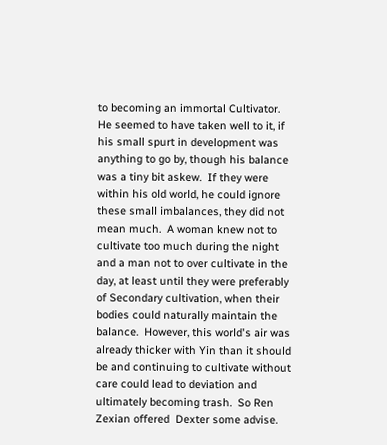to becoming an immortal Cultivator.  He seemed to have taken well to it, if his small spurt in development was anything to go by, though his balance was a tiny bit askew.  If they were within his old world, he could ignore these small imbalances, they did not mean much.  A woman knew not to cultivate too much during the night and a man not to over cultivate in the day, at least until they were preferably of Secondary cultivation, when their bodies could naturally maintain the balance.  However, this world's air was already thicker with Yin than it should be and continuing to cultivate without care could lead to deviation and ultimately becoming trash.  So Ren Zexian offered  Dexter some advise.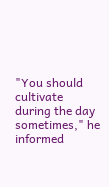"You should cultivate during the day sometimes," he informed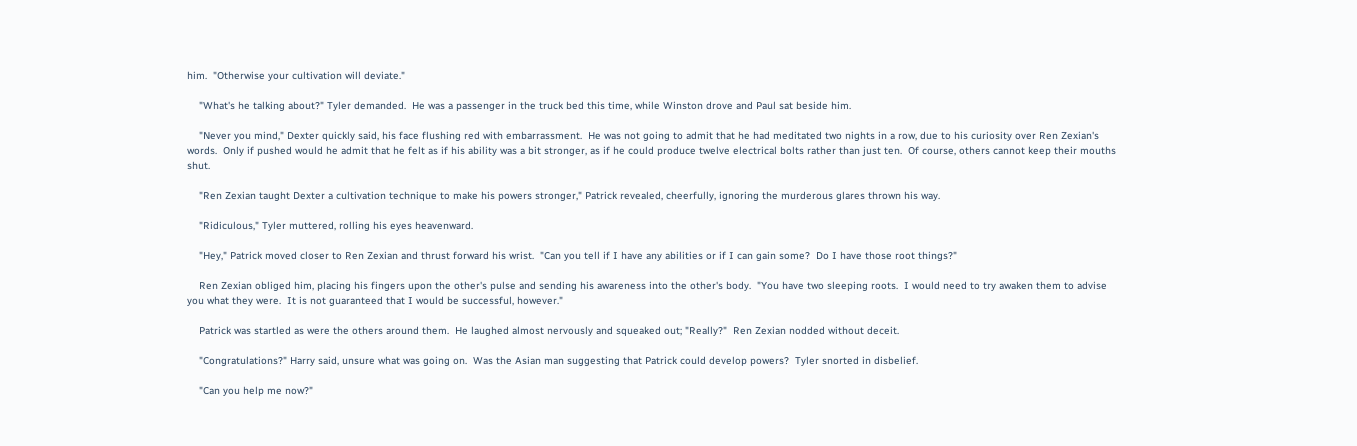him.  "Otherwise your cultivation will deviate."

    "What's he talking about?" Tyler demanded.  He was a passenger in the truck bed this time, while Winston drove and Paul sat beside him.

    "Never you mind," Dexter quickly said, his face flushing red with embarrassment.  He was not going to admit that he had meditated two nights in a row, due to his curiosity over Ren Zexian's words.  Only if pushed would he admit that he felt as if his ability was a bit stronger, as if he could produce twelve electrical bolts rather than just ten.  Of course, others cannot keep their mouths shut.

    "Ren Zexian taught Dexter a cultivation technique to make his powers stronger," Patrick revealed, cheerfully, ignoring the murderous glares thrown his way.

    "Ridiculous," Tyler muttered, rolling his eyes heavenward.

    "Hey," Patrick moved closer to Ren Zexian and thrust forward his wrist.  "Can you tell if I have any abilities or if I can gain some?  Do I have those root things?"

    Ren Zexian obliged him, placing his fingers upon the other's pulse and sending his awareness into the other's body.  "You have two sleeping roots.  I would need to try awaken them to advise you what they were.  It is not guaranteed that I would be successful, however."

    Patrick was startled as were the others around them.  He laughed almost nervously and squeaked out; "Really?"  Ren Zexian nodded without deceit.

    "Congratulations?" Harry said, unsure what was going on.  Was the Asian man suggesting that Patrick could develop powers?  Tyler snorted in disbelief.

    "Can you help me now?"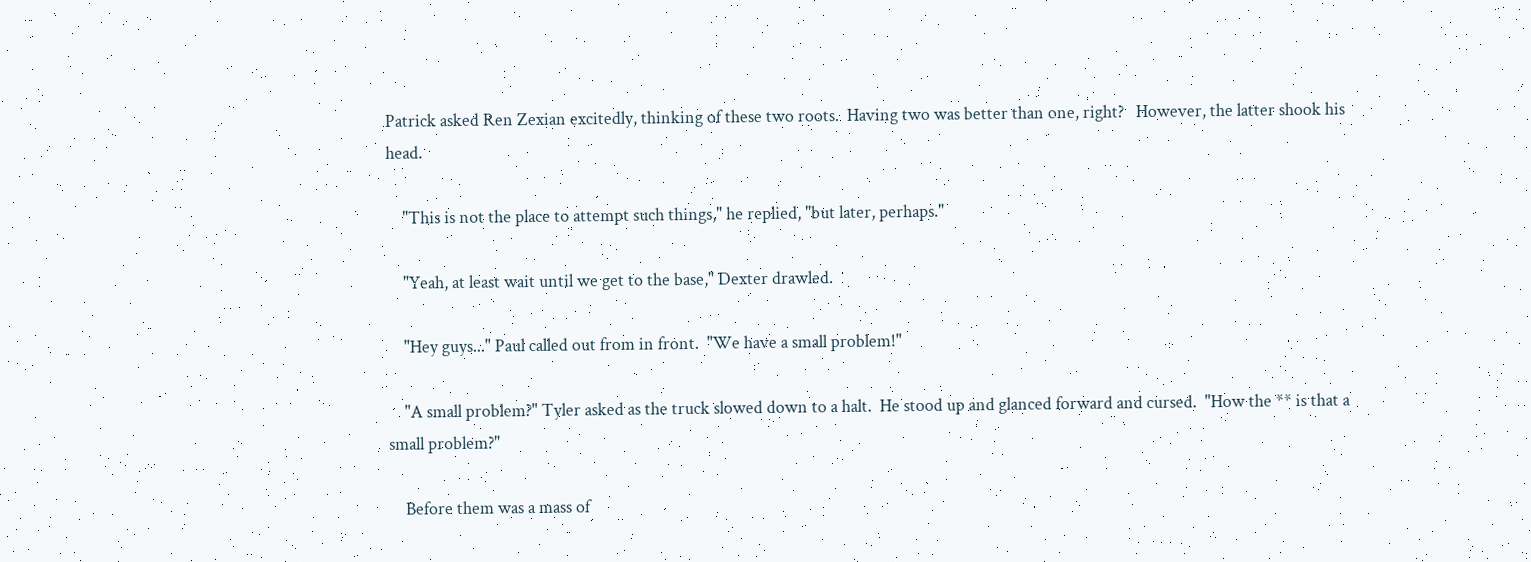Patrick asked Ren Zexian excitedly, thinking of these two roots.  Having two was better than one, right?   However, the latter shook his head.

    "This is not the place to attempt such things," he replied, "but later, perhaps."

    "Yeah, at least wait until we get to the base," Dexter drawled.

    "Hey guys..." Paul called out from in front.  "We have a small problem!"

    "A small problem?" Tyler asked as the truck slowed down to a halt.  He stood up and glanced forward and cursed.  "How the ** is that a small problem?"

    Before them was a mass of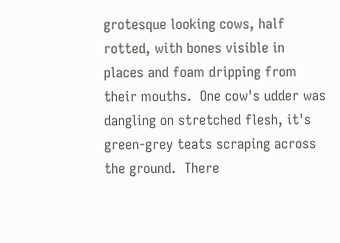grotesque looking cows, half rotted, with bones visible in places and foam dripping from their mouths.  One cow's udder was dangling on stretched flesh, it's green-grey teats scraping across the ground.  There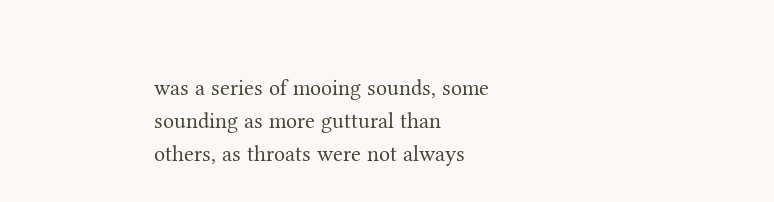was a series of mooing sounds, some sounding as more guttural than others, as throats were not always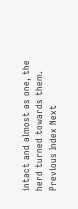intact and almost as one, the herd turned towards them.
Previous Index Next